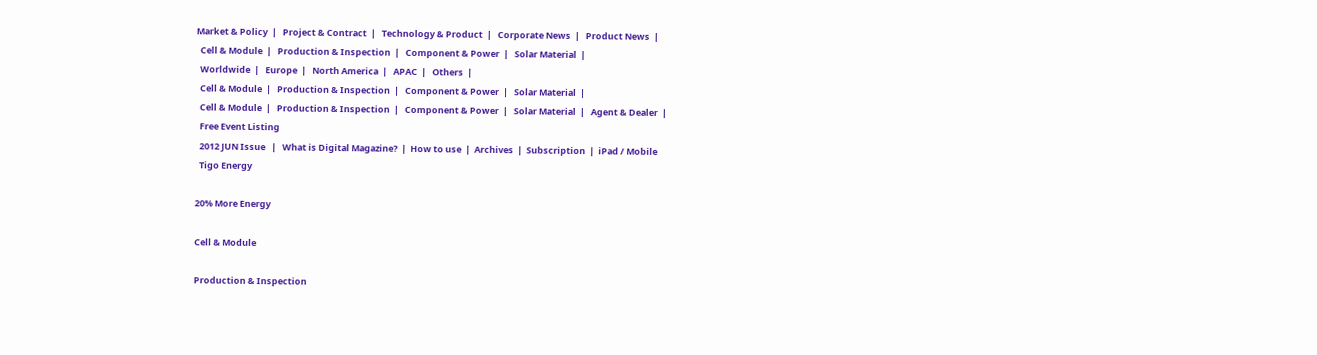Market & Policy  |   Project & Contract  |   Technology & Product  |   Corporate News  |   Product News  |
  Cell & Module  |   Production & Inspection  |   Component & Power  |   Solar Material  |
  Worldwide  |   Europe  |   North America  |   APAC  |   Others  |
  Cell & Module  |   Production & Inspection  |   Component & Power  |   Solar Material  |
  Cell & Module  |   Production & Inspection  |   Component & Power  |   Solar Material  |   Agent & Dealer  |
  Free Event Listing
  2012 JUN Issue   |   What is Digital Magazine?  |  How to use  |  Archives  |  Subscription  |  iPad / Mobile
  Tigo Energy

20% More Energy

Cell & Module

Production & Inspection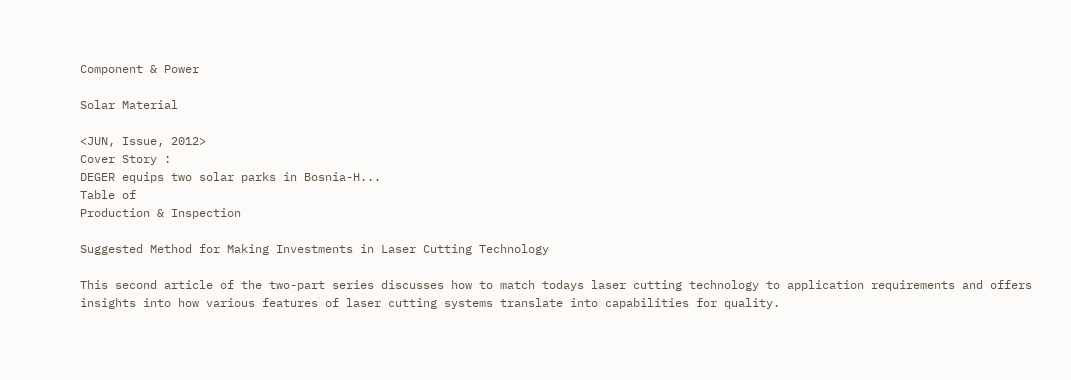Component & Power

Solar Material

<JUN, Issue, 2012>
Cover Story :
DEGER equips two solar parks in Bosnia-H...
Table of
Production & Inspection

Suggested Method for Making Investments in Laser Cutting Technology

This second article of the two-part series discusses how to match todays laser cutting technology to application requirements and offers insights into how various features of laser cutting systems translate into capabilities for quality.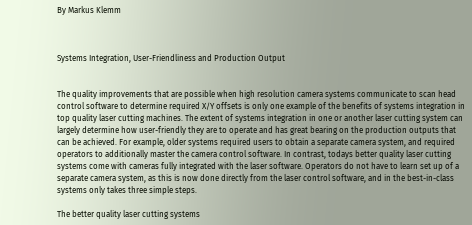By Markus Klemm



Systems Integration, User-Friendliness and Production Output


The quality improvements that are possible when high resolution camera systems communicate to scan head control software to determine required X/Y offsets is only one example of the benefits of systems integration in top quality laser cutting machines. The extent of systems integration in one or another laser cutting system can largely determine how user-friendly they are to operate and has great bearing on the production outputs that can be achieved. For example, older systems required users to obtain a separate camera system, and required operators to additionally master the camera control software. In contrast, todays better quality laser cutting systems come with cameras fully integrated with the laser software. Operators do not have to learn set up of a separate camera system, as this is now done directly from the laser control software, and in the best-in-class systems only takes three simple steps.

The better quality laser cutting systems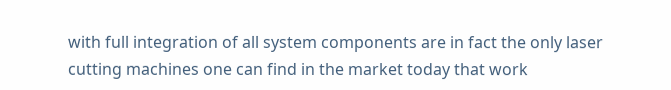with full integration of all system components are in fact the only laser cutting machines one can find in the market today that work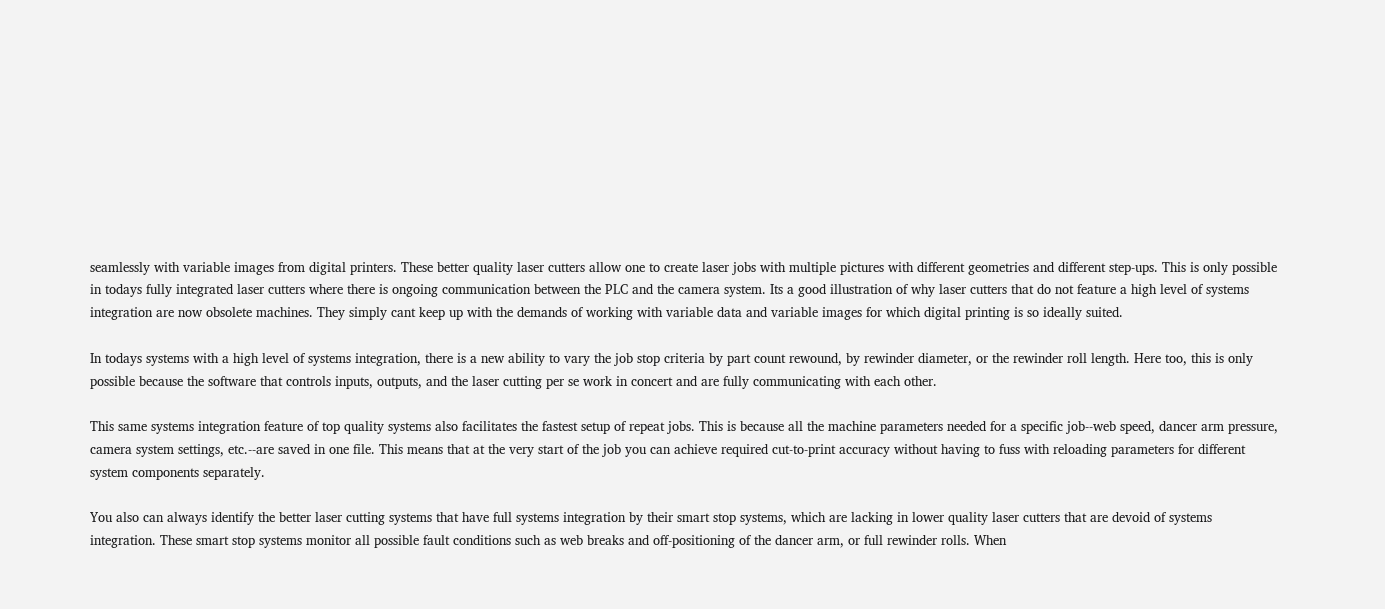seamlessly with variable images from digital printers. These better quality laser cutters allow one to create laser jobs with multiple pictures with different geometries and different step-ups. This is only possible in todays fully integrated laser cutters where there is ongoing communication between the PLC and the camera system. Its a good illustration of why laser cutters that do not feature a high level of systems integration are now obsolete machines. They simply cant keep up with the demands of working with variable data and variable images for which digital printing is so ideally suited.

In todays systems with a high level of systems integration, there is a new ability to vary the job stop criteria by part count rewound, by rewinder diameter, or the rewinder roll length. Here too, this is only possible because the software that controls inputs, outputs, and the laser cutting per se work in concert and are fully communicating with each other.

This same systems integration feature of top quality systems also facilitates the fastest setup of repeat jobs. This is because all the machine parameters needed for a specific job--web speed, dancer arm pressure, camera system settings, etc.--are saved in one file. This means that at the very start of the job you can achieve required cut-to-print accuracy without having to fuss with reloading parameters for different system components separately.

You also can always identify the better laser cutting systems that have full systems integration by their smart stop systems, which are lacking in lower quality laser cutters that are devoid of systems integration. These smart stop systems monitor all possible fault conditions such as web breaks and off-positioning of the dancer arm, or full rewinder rolls. When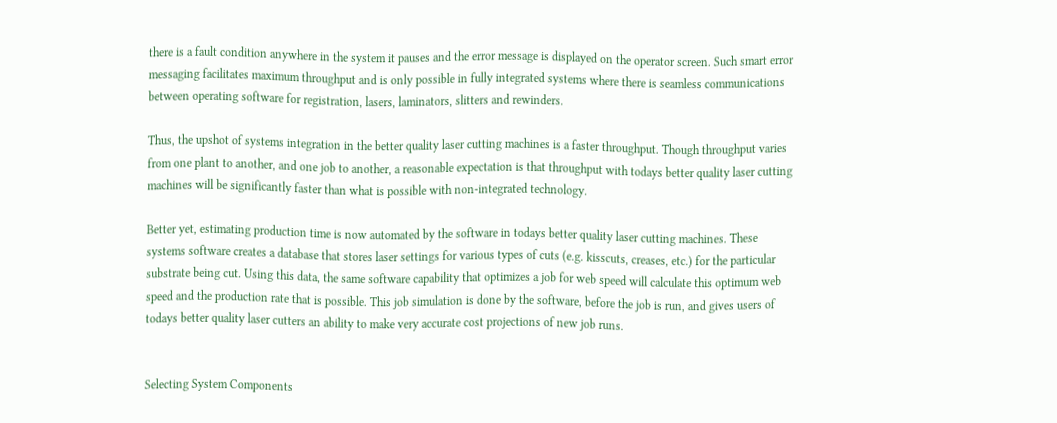there is a fault condition anywhere in the system it pauses and the error message is displayed on the operator screen. Such smart error messaging facilitates maximum throughput and is only possible in fully integrated systems where there is seamless communications between operating software for registration, lasers, laminators, slitters and rewinders.

Thus, the upshot of systems integration in the better quality laser cutting machines is a faster throughput. Though throughput varies from one plant to another, and one job to another, a reasonable expectation is that throughput with todays better quality laser cutting machines will be significantly faster than what is possible with non-integrated technology.

Better yet, estimating production time is now automated by the software in todays better quality laser cutting machines. These systems software creates a database that stores laser settings for various types of cuts (e.g. kisscuts, creases, etc.) for the particular substrate being cut. Using this data, the same software capability that optimizes a job for web speed will calculate this optimum web speed and the production rate that is possible. This job simulation is done by the software, before the job is run, and gives users of todays better quality laser cutters an ability to make very accurate cost projections of new job runs.


Selecting System Components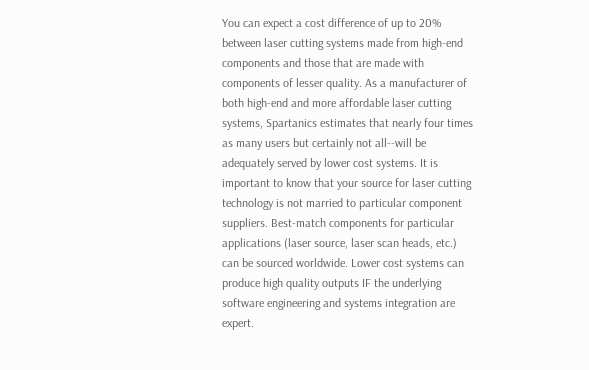You can expect a cost difference of up to 20% between laser cutting systems made from high-end components and those that are made with components of lesser quality. As a manufacturer of both high-end and more affordable laser cutting systems, Spartanics estimates that nearly four times as many users but certainly not all--will be adequately served by lower cost systems. It is important to know that your source for laser cutting technology is not married to particular component suppliers. Best-match components for particular applications (laser source, laser scan heads, etc.) can be sourced worldwide. Lower cost systems can produce high quality outputs IF the underlying software engineering and systems integration are expert.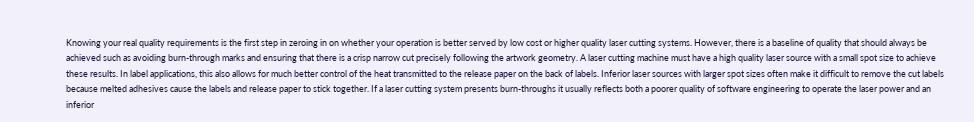Knowing your real quality requirements is the first step in zeroing in on whether your operation is better served by low cost or higher quality laser cutting systems. However, there is a baseline of quality that should always be achieved such as avoiding burn-through marks and ensuring that there is a crisp narrow cut precisely following the artwork geometry. A laser cutting machine must have a high quality laser source with a small spot size to achieve these results. In label applications, this also allows for much better control of the heat transmitted to the release paper on the back of labels. Inferior laser sources with larger spot sizes often make it difficult to remove the cut labels because melted adhesives cause the labels and release paper to stick together. If a laser cutting system presents burn-throughs it usually reflects both a poorer quality of software engineering to operate the laser power and an inferior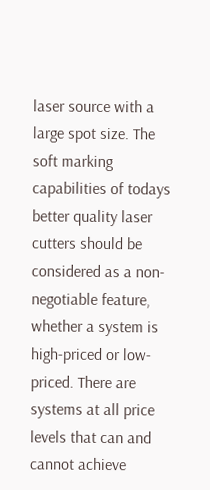laser source with a large spot size. The soft marking capabilities of todays better quality laser cutters should be considered as a non-negotiable feature, whether a system is high-priced or low-priced. There are systems at all price levels that can and cannot achieve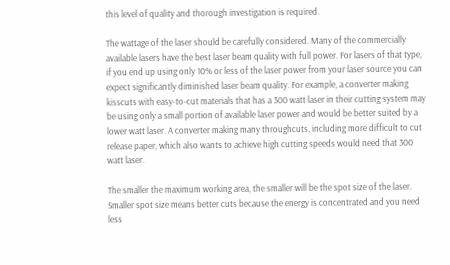this level of quality and thorough investigation is required.

The wattage of the laser should be carefully considered. Many of the commercially available lasers have the best laser beam quality with full power. For lasers of that type, if you end up using only 10% or less of the laser power from your laser source you can expect significantly diminished laser beam quality. For example, a converter making kisscuts with easy-to-cut materials that has a 300 watt laser in their cutting system may be using only a small portion of available laser power and would be better suited by a lower watt laser. A converter making many throughcuts, including more difficult to cut release paper, which also wants to achieve high cutting speeds would need that 300 watt laser.

The smaller the maximum working area, the smaller will be the spot size of the laser. Smaller spot size means better cuts because the energy is concentrated and you need less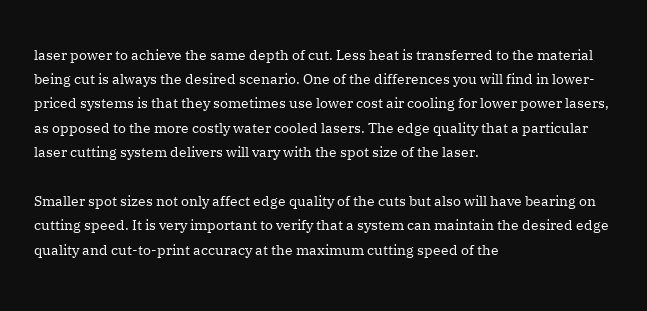laser power to achieve the same depth of cut. Less heat is transferred to the material being cut is always the desired scenario. One of the differences you will find in lower-priced systems is that they sometimes use lower cost air cooling for lower power lasers, as opposed to the more costly water cooled lasers. The edge quality that a particular laser cutting system delivers will vary with the spot size of the laser.

Smaller spot sizes not only affect edge quality of the cuts but also will have bearing on cutting speed. It is very important to verify that a system can maintain the desired edge quality and cut-to-print accuracy at the maximum cutting speed of the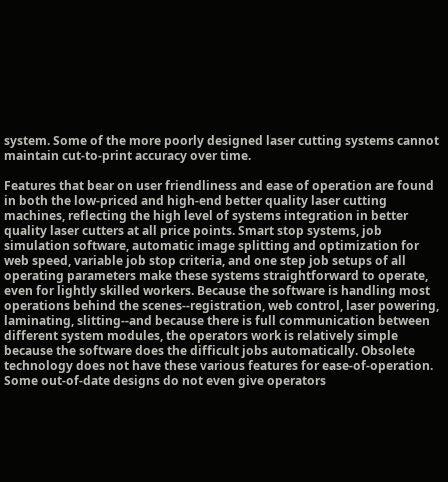system. Some of the more poorly designed laser cutting systems cannot maintain cut-to-print accuracy over time.

Features that bear on user friendliness and ease of operation are found in both the low-priced and high-end better quality laser cutting machines, reflecting the high level of systems integration in better quality laser cutters at all price points. Smart stop systems, job simulation software, automatic image splitting and optimization for web speed, variable job stop criteria, and one step job setups of all operating parameters make these systems straightforward to operate, even for lightly skilled workers. Because the software is handling most operations behind the scenes--registration, web control, laser powering, laminating, slitting--and because there is full communication between different system modules, the operators work is relatively simple because the software does the difficult jobs automatically. Obsolete technology does not have these various features for ease-of-operation. Some out-of-date designs do not even give operators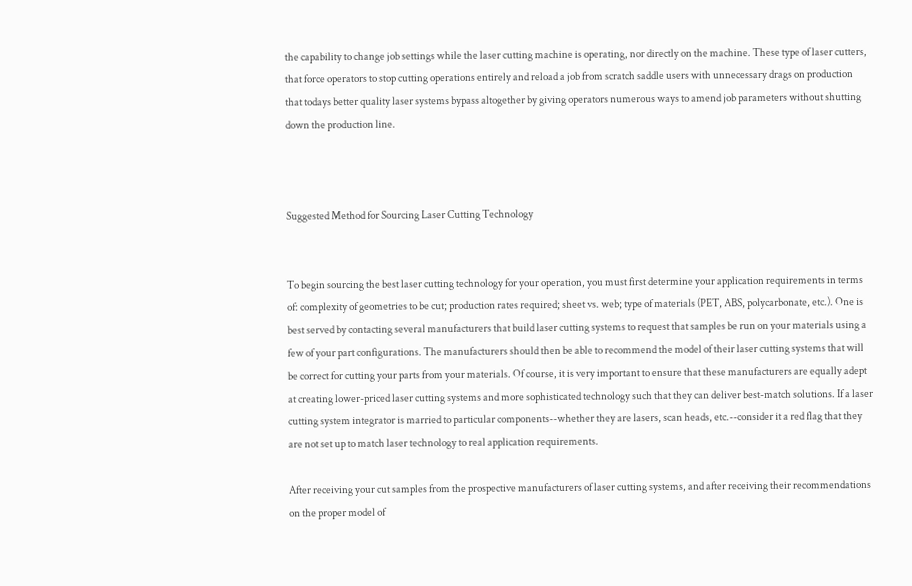the capability to change job settings while the laser cutting machine is operating, nor directly on the machine. These type of laser cutters, that force operators to stop cutting operations entirely and reload a job from scratch saddle users with unnecessary drags on production that todays better quality laser systems bypass altogether by giving operators numerous ways to amend job parameters without shutting down the production line.



Suggested Method for Sourcing Laser Cutting Technology


To begin sourcing the best laser cutting technology for your operation, you must first determine your application requirements in terms of: complexity of geometries to be cut; production rates required; sheet vs. web; type of materials (PET, ABS, polycarbonate, etc.). One is best served by contacting several manufacturers that build laser cutting systems to request that samples be run on your materials using a few of your part configurations. The manufacturers should then be able to recommend the model of their laser cutting systems that will be correct for cutting your parts from your materials. Of course, it is very important to ensure that these manufacturers are equally adept at creating lower-priced laser cutting systems and more sophisticated technology such that they can deliver best-match solutions. If a laser cutting system integrator is married to particular components--whether they are lasers, scan heads, etc.--consider it a red flag that they are not set up to match laser technology to real application requirements.

After receiving your cut samples from the prospective manufacturers of laser cutting systems, and after receiving their recommendations on the proper model of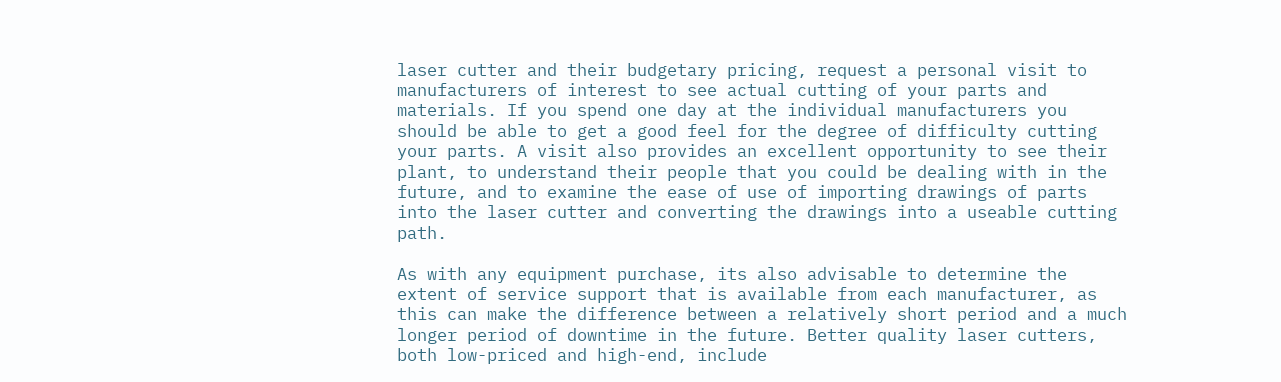laser cutter and their budgetary pricing, request a personal visit to manufacturers of interest to see actual cutting of your parts and materials. If you spend one day at the individual manufacturers you should be able to get a good feel for the degree of difficulty cutting your parts. A visit also provides an excellent opportunity to see their plant, to understand their people that you could be dealing with in the future, and to examine the ease of use of importing drawings of parts into the laser cutter and converting the drawings into a useable cutting path.

As with any equipment purchase, its also advisable to determine the extent of service support that is available from each manufacturer, as this can make the difference between a relatively short period and a much longer period of downtime in the future. Better quality laser cutters, both low-priced and high-end, include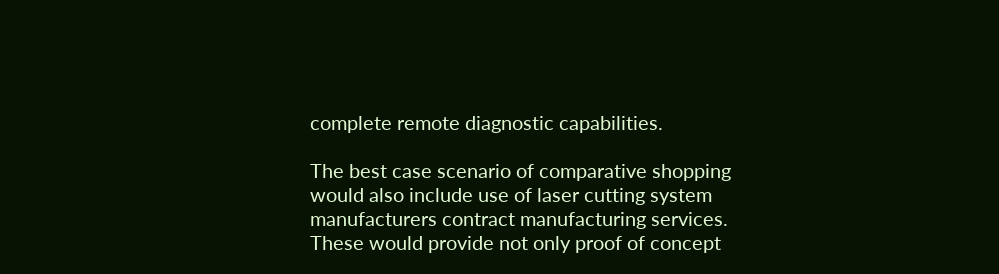complete remote diagnostic capabilities.

The best case scenario of comparative shopping would also include use of laser cutting system manufacturers contract manufacturing services. These would provide not only proof of concept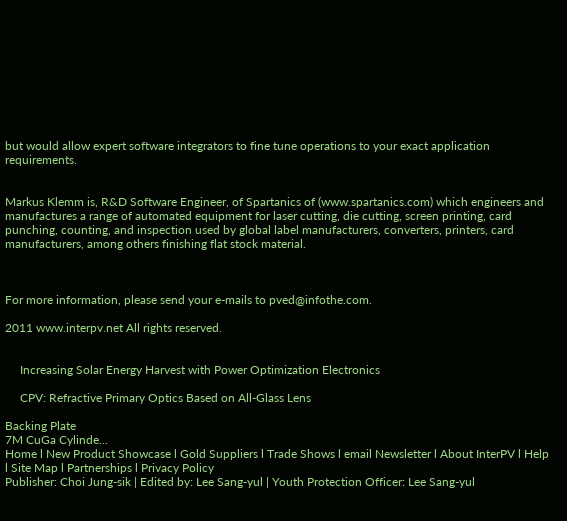but would allow expert software integrators to fine tune operations to your exact application requirements.


Markus Klemm is, R&D Software Engineer, of Spartanics of (www.spartanics.com) which engineers and manufactures a range of automated equipment for laser cutting, die cutting, screen printing, card punching, counting, and inspection used by global label manufacturers, converters, printers, card manufacturers, among others finishing flat stock material.



For more information, please send your e-mails to pved@infothe.com.

2011 www.interpv.net All rights reserved.


     Increasing Solar Energy Harvest with Power Optimization Electronics

     CPV: Refractive Primary Optics Based on All-Glass Lens

Backing Plate
7M CuGa Cylinde...
Home l New Product Showcase l Gold Suppliers l Trade Shows l email Newsletter l About InterPV l Help l Site Map l Partnerships l Privacy Policy
Publisher: Choi Jung-sik | Edited by: Lee Sang-yul | Youth Protection Officer: Lee Sang-yul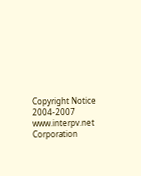Copyright Notice 2004-2007 www.interpv.net Corporation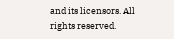and its licensors. All rights reserved.